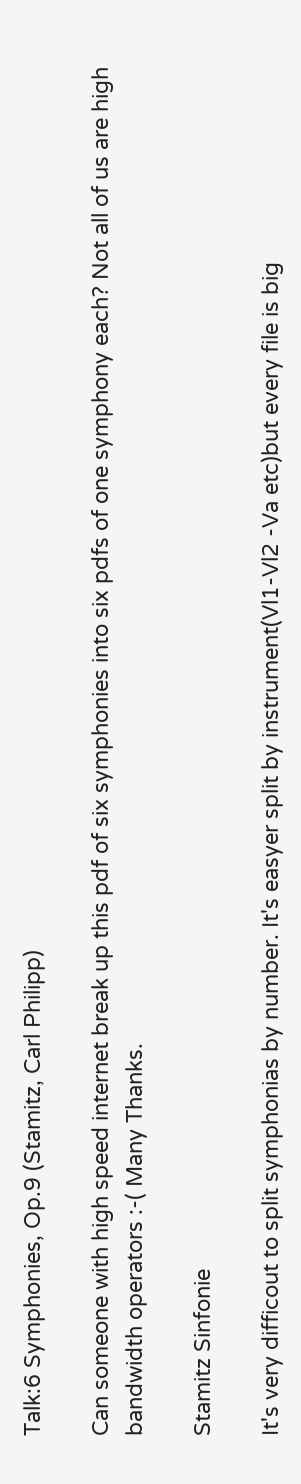Talk:6 Symphonies, Op.9 (Stamitz, Carl Philipp)

Can someone with high speed internet break up this pdf of six symphonies into six pdfs of one symphony each? Not all of us are high bandwidth operators :-( Many Thanks.

Stamitz Sinfonie

It's very difficout to split symphonias by number. It's easyer split by instrument(Vl1-Vl2 -Va etc)but every file is big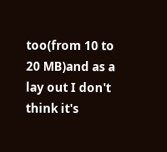too(from 10 to 20 MB)and as a lay out I don't think it's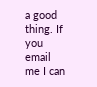a good thing. If you email me I can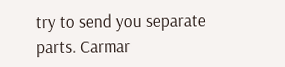try to send you separate parts. Carmar